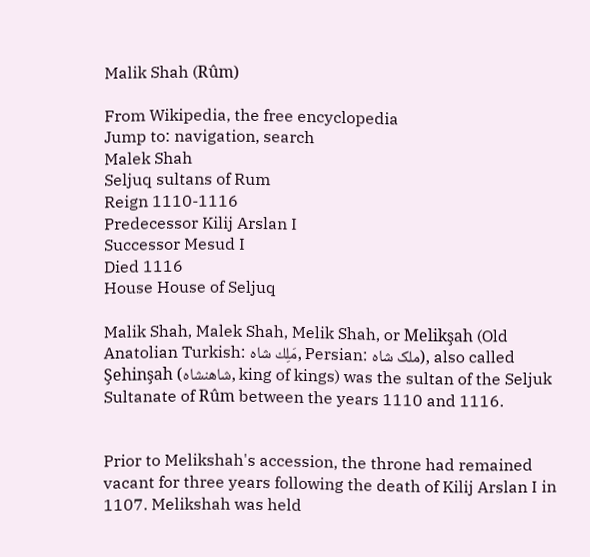Malik Shah (Rûm)

From Wikipedia, the free encyclopedia
Jump to: navigation, search
Malek Shah
Seljuq sultans of Rum
Reign 1110-1116
Predecessor Kilij Arslan I
Successor Mesud I
Died 1116
House House of Seljuq

Malik Shah, Malek Shah, Melik Shah, or Melikşah (Old Anatolian Turkish: مَلِك شاه, Persian: ملک شاه), also called Şehinşah (شاهنشاه, king of kings) was the sultan of the Seljuk Sultanate of Rûm between the years 1110 and 1116.


Prior to Melikshah's accession, the throne had remained vacant for three years following the death of Kilij Arslan I in 1107. Melikshah was held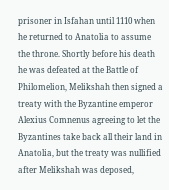prisoner in Isfahan until 1110 when he returned to Anatolia to assume the throne. Shortly before his death he was defeated at the Battle of Philomelion, Melikshah then signed a treaty with the Byzantine emperor Alexius Comnenus agreeing to let the Byzantines take back all their land in Anatolia, but the treaty was nullified after Melikshah was deposed,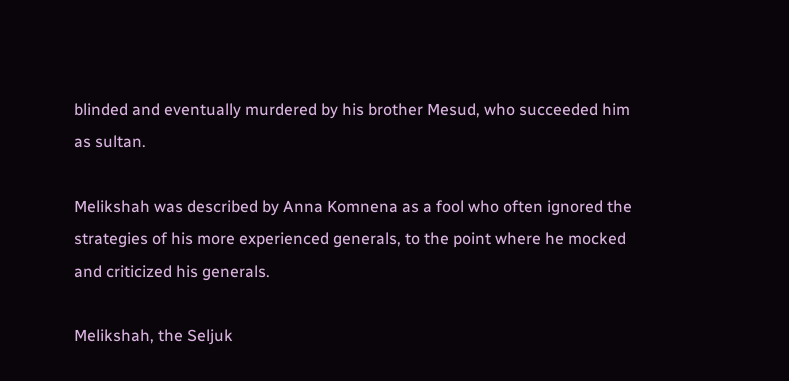blinded and eventually murdered by his brother Mesud, who succeeded him as sultan.

Melikshah was described by Anna Komnena as a fool who often ignored the strategies of his more experienced generals, to the point where he mocked and criticized his generals.

Melikshah, the Seljuk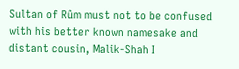Sultan of Rûm must not to be confused with his better known namesake and distant cousin, Malik-Shah I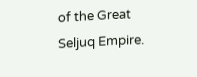of the Great Seljuq Empire.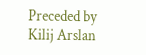Preceded by
Kilij Arslan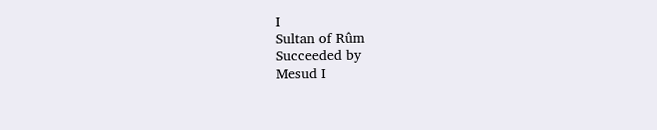I
Sultan of Rûm
Succeeded by
Mesud I